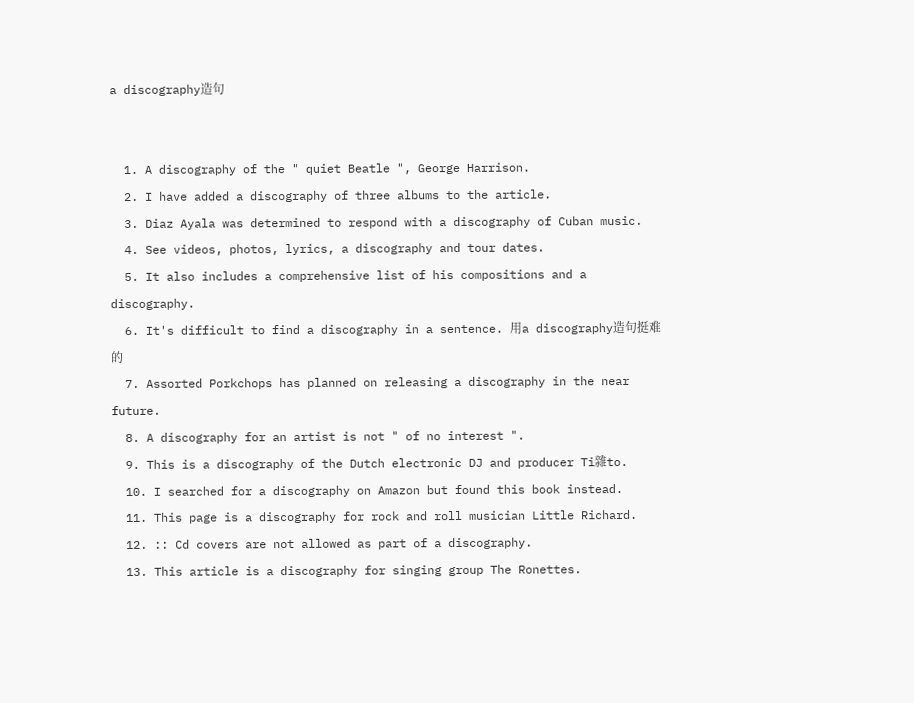a discography造句


  1. A discography of the " quiet Beatle ", George Harrison.
  2. I have added a discography of three albums to the article.
  3. Diaz Ayala was determined to respond with a discography of Cuban music.
  4. See videos, photos, lyrics, a discography and tour dates.
  5. It also includes a comprehensive list of his compositions and a discography.
  6. It's difficult to find a discography in a sentence. 用a discography造句挺难的
  7. Assorted Porkchops has planned on releasing a discography in the near future.
  8. A discography for an artist is not " of no interest ".
  9. This is a discography of the Dutch electronic DJ and producer Ti雜to.
  10. I searched for a discography on Amazon but found this book instead.
  11. This page is a discography for rock and roll musician Little Richard.
  12. :: Cd covers are not allowed as part of a discography.
  13. This article is a discography for singing group The Ronettes.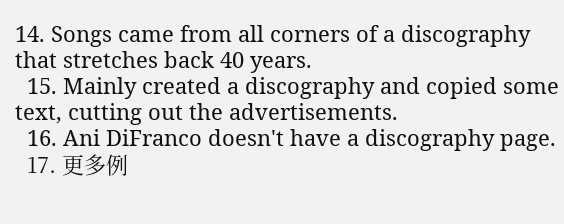14. Songs came from all corners of a discography that stretches back 40 years.
  15. Mainly created a discography and copied some text, cutting out the advertisements.
  16. Ani DiFranco doesn't have a discography page.
  17. 更多例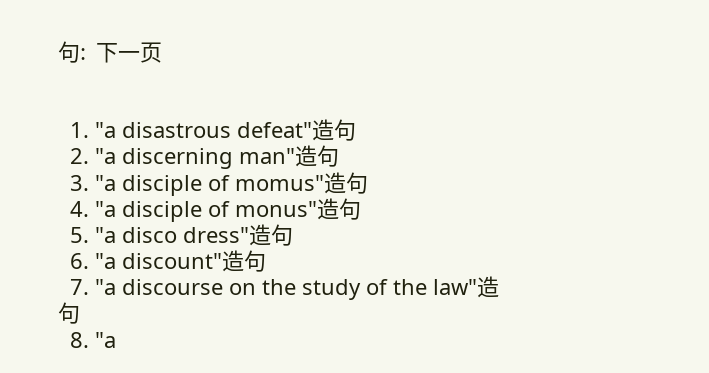句:  下一页


  1. "a disastrous defeat"造句
  2. "a discerning man"造句
  3. "a disciple of momus"造句
  4. "a disciple of monus"造句
  5. "a disco dress"造句
  6. "a discount"造句
  7. "a discourse on the study of the law"造句
  8. "a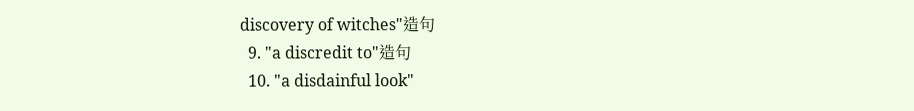discovery of witches"造句
  9. "a discredit to"造句
  10. "a disdainful look"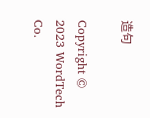造句

Copyright © 2023 WordTech Co.